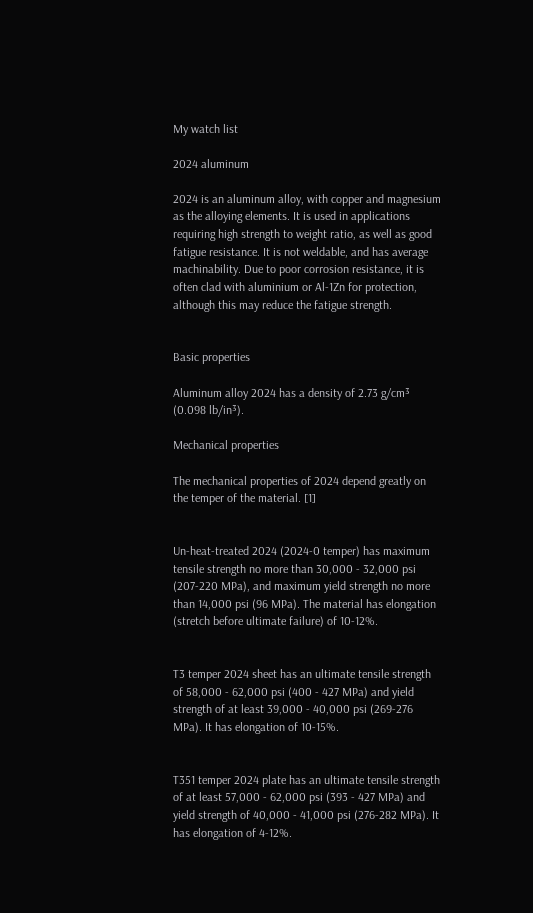My watch list

2024 aluminum

2024 is an aluminum alloy, with copper and magnesium as the alloying elements. It is used in applications requiring high strength to weight ratio, as well as good fatigue resistance. It is not weldable, and has average machinability. Due to poor corrosion resistance, it is often clad with aluminium or Al-1Zn for protection, although this may reduce the fatigue strength.


Basic properties

Aluminum alloy 2024 has a density of 2.73 g/cm³ (0.098 lb/in³).

Mechanical properties

The mechanical properties of 2024 depend greatly on the temper of the material. [1]


Un-heat-treated 2024 (2024-0 temper) has maximum tensile strength no more than 30,000 - 32,000 psi (207-220 MPa), and maximum yield strength no more than 14,000 psi (96 MPa). The material has elongation (stretch before ultimate failure) of 10-12%.


T3 temper 2024 sheet has an ultimate tensile strength of 58,000 - 62,000 psi (400 - 427 MPa) and yield strength of at least 39,000 - 40,000 psi (269-276 MPa). It has elongation of 10-15%.


T351 temper 2024 plate has an ultimate tensile strength of at least 57,000 - 62,000 psi (393 - 427 MPa) and yield strength of 40,000 - 41,000 psi (276-282 MPa). It has elongation of 4-12%.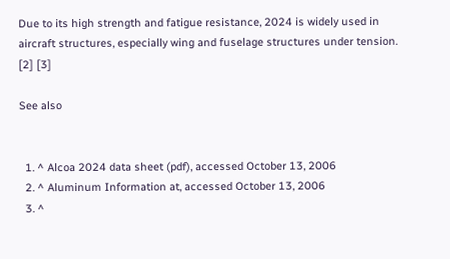Due to its high strength and fatigue resistance, 2024 is widely used in aircraft structures, especially wing and fuselage structures under tension. [2] [3]

See also


  1. ^ Alcoa 2024 data sheet (pdf), accessed October 13, 2006
  2. ^ Aluminum Information at, accessed October 13, 2006
  3. ^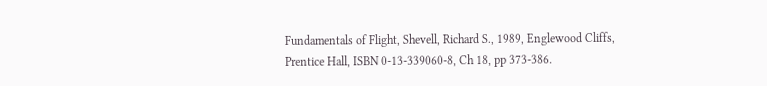Fundamentals of Flight, Shevell, Richard S., 1989, Englewood Cliffs, Prentice Hall, ISBN 0-13-339060-8, Ch 18, pp 373-386.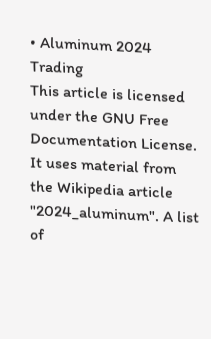• Aluminum 2024 Trading
This article is licensed under the GNU Free Documentation License. It uses material from the Wikipedia article "2024_aluminum". A list of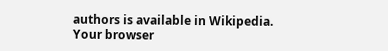authors is available in Wikipedia.
Your browser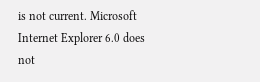is not current. Microsoft Internet Explorer 6.0 does not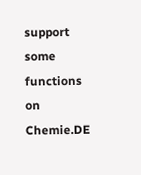support some functions on Chemie.DE